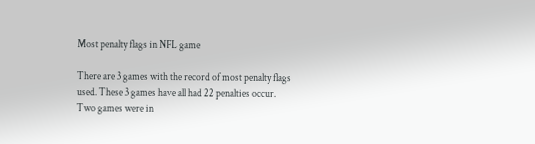Most penalty flags in NFL game

There are 3 games with the record of most penalty flags used. These 3 games have all had 22 penalties occur. Two games were in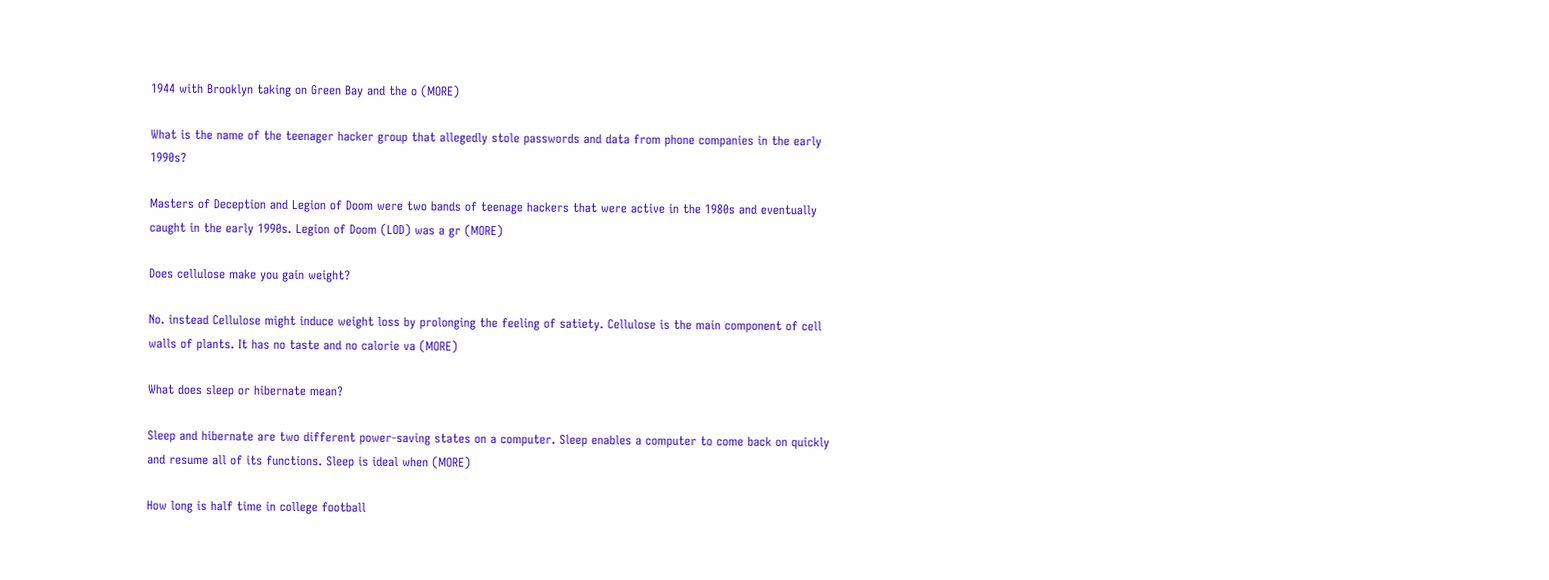1944 with Brooklyn taking on Green Bay and the o (MORE)

What is the name of the teenager hacker group that allegedly stole passwords and data from phone companies in the early 1990s?

Masters of Deception and Legion of Doom were two bands of teenage hackers that were active in the 1980s and eventually caught in the early 1990s. Legion of Doom (LOD) was a gr (MORE)

Does cellulose make you gain weight?

No. instead Cellulose might induce weight loss by prolonging the feeling of satiety. Cellulose is the main component of cell walls of plants. It has no taste and no calorie va (MORE)

What does sleep or hibernate mean?

Sleep and hibernate are two different power-saving states on a computer. Sleep enables a computer to come back on quickly and resume all of its functions. Sleep is ideal when (MORE)

How long is half time in college football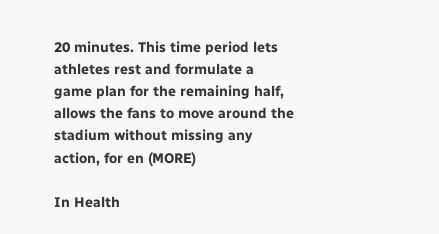20 minutes. This time period lets athletes rest and formulate a game plan for the remaining half, allows the fans to move around the stadium without missing any action, for en (MORE)

In Health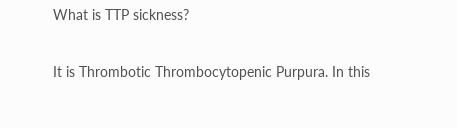What is TTP sickness?

It is Thrombotic Thrombocytopenic Purpura. In this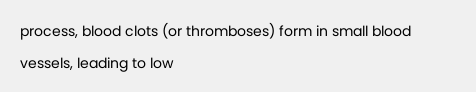process, blood clots (or thromboses) form in small blood vessels, leading to low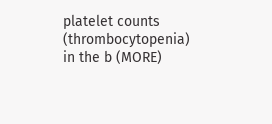platelet counts (thrombocytopenia) in the b (MORE)